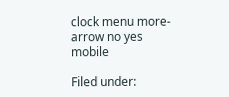clock menu more-arrow no yes mobile

Filed under: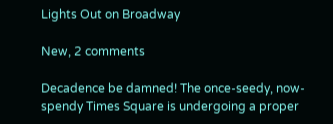Lights Out on Broadway

New, 2 comments

Decadence be damned! The once-seedy, now-spendy Times Square is undergoing a proper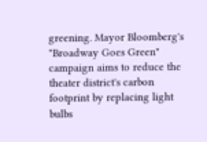greening. Mayor Bloomberg's "Broadway Goes Green" campaign aims to reduce the theater district's carbon footprint by replacing light bulbs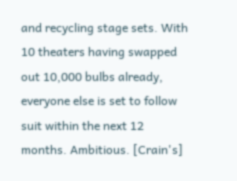and recycling stage sets. With 10 theaters having swapped out 10,000 bulbs already, everyone else is set to follow suit within the next 12 months. Ambitious. [Crain's]